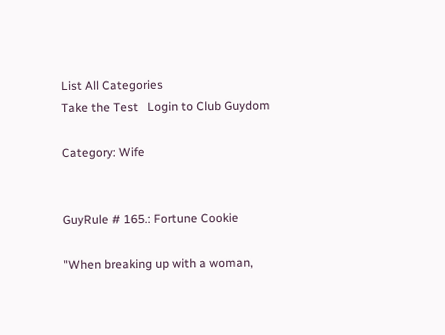List All Categories
Take the Test   Login to Club Guydom

Category: Wife


GuyRule # 165.: Fortune Cookie

"When breaking up with a woman,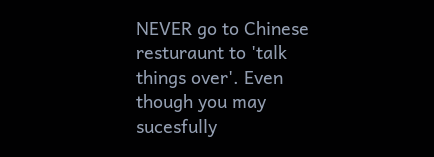NEVER go to Chinese resturaunt to 'talk things over'. Even though you may sucesfully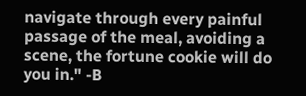navigate through every painful passage of the meal, avoiding a scene, the fortune cookie will do you in." -B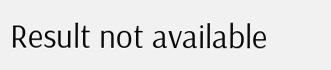Result not available